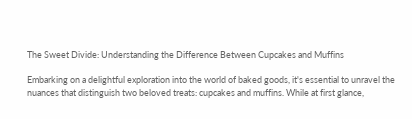The Sweet Divide: Understanding the Difference Between Cupcakes and Muffins

Embarking on a delightful exploration into the world of baked goods, it's essential to unravel the nuances that distinguish two beloved treats: cupcakes and muffins. While at first glance,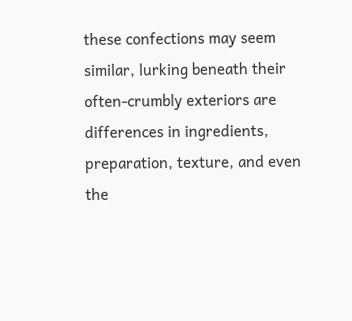these confections may seem similar, lurking beneath their often-crumbly exteriors are differences in ingredients, preparation, texture, and even the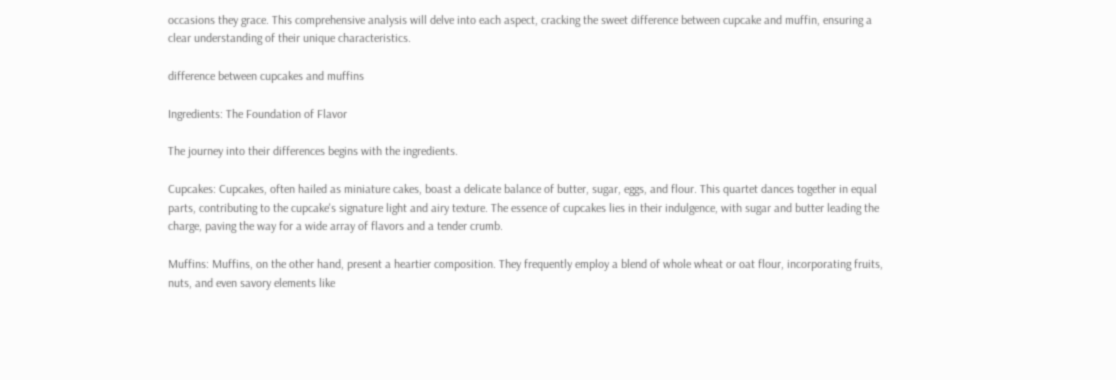occasions they grace. This comprehensive analysis will delve into each aspect, cracking the sweet difference between cupcake and muffin, ensuring a clear understanding of their unique characteristics.

difference between cupcakes and muffins

Ingredients: The Foundation of Flavor

The journey into their differences begins with the ingredients.

Cupcakes: Cupcakes, often hailed as miniature cakes, boast a delicate balance of butter, sugar, eggs, and flour. This quartet dances together in equal parts, contributing to the cupcake's signature light and airy texture. The essence of cupcakes lies in their indulgence, with sugar and butter leading the charge, paving the way for a wide array of flavors and a tender crumb.

Muffins: Muffins, on the other hand, present a heartier composition. They frequently employ a blend of whole wheat or oat flour, incorporating fruits, nuts, and even savory elements like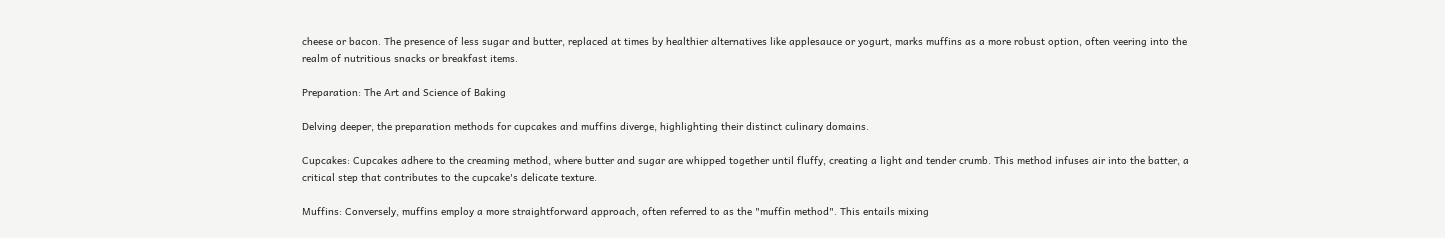cheese or bacon. The presence of less sugar and butter, replaced at times by healthier alternatives like applesauce or yogurt, marks muffins as a more robust option, often veering into the realm of nutritious snacks or breakfast items.

Preparation: The Art and Science of Baking

Delving deeper, the preparation methods for cupcakes and muffins diverge, highlighting their distinct culinary domains.

Cupcakes: Cupcakes adhere to the creaming method, where butter and sugar are whipped together until fluffy, creating a light and tender crumb. This method infuses air into the batter, a critical step that contributes to the cupcake's delicate texture.

Muffins: Conversely, muffins employ a more straightforward approach, often referred to as the "muffin method". This entails mixing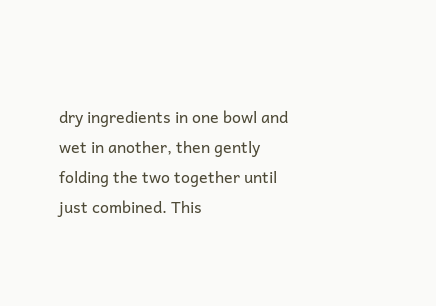dry ingredients in one bowl and wet in another, then gently folding the two together until just combined. This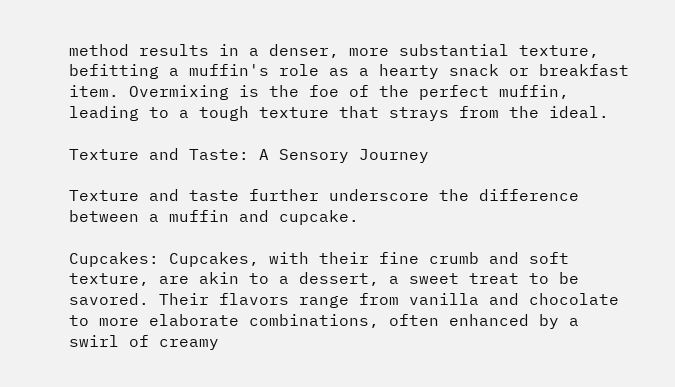method results in a denser, more substantial texture, befitting a muffin's role as a hearty snack or breakfast item. Overmixing is the foe of the perfect muffin, leading to a tough texture that strays from the ideal.

Texture and Taste: A Sensory Journey

Texture and taste further underscore the difference between a muffin and cupcake.

Cupcakes: Cupcakes, with their fine crumb and soft texture, are akin to a dessert, a sweet treat to be savored. Their flavors range from vanilla and chocolate to more elaborate combinations, often enhanced by a swirl of creamy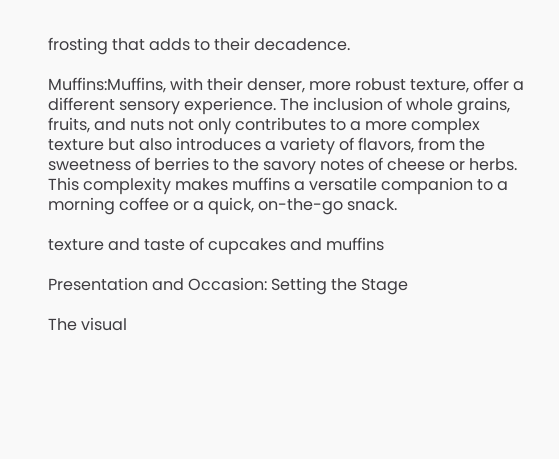frosting that adds to their decadence.

Muffins:Muffins, with their denser, more robust texture, offer a different sensory experience. The inclusion of whole grains, fruits, and nuts not only contributes to a more complex texture but also introduces a variety of flavors, from the sweetness of berries to the savory notes of cheese or herbs. This complexity makes muffins a versatile companion to a morning coffee or a quick, on-the-go snack.

texture and taste of cupcakes and muffins

Presentation and Occasion: Setting the Stage

The visual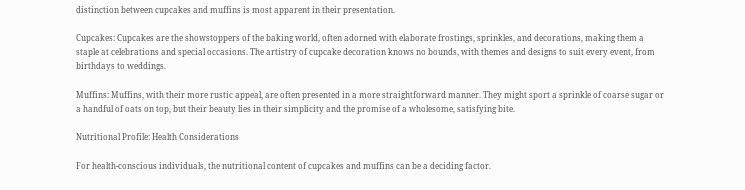distinction between cupcakes and muffins is most apparent in their presentation.

Cupcakes: Cupcakes are the showstoppers of the baking world, often adorned with elaborate frostings, sprinkles, and decorations, making them a staple at celebrations and special occasions. The artistry of cupcake decoration knows no bounds, with themes and designs to suit every event, from birthdays to weddings.

Muffins: Muffins, with their more rustic appeal, are often presented in a more straightforward manner. They might sport a sprinkle of coarse sugar or a handful of oats on top, but their beauty lies in their simplicity and the promise of a wholesome, satisfying bite.

Nutritional Profile: Health Considerations

For health-conscious individuals, the nutritional content of cupcakes and muffins can be a deciding factor.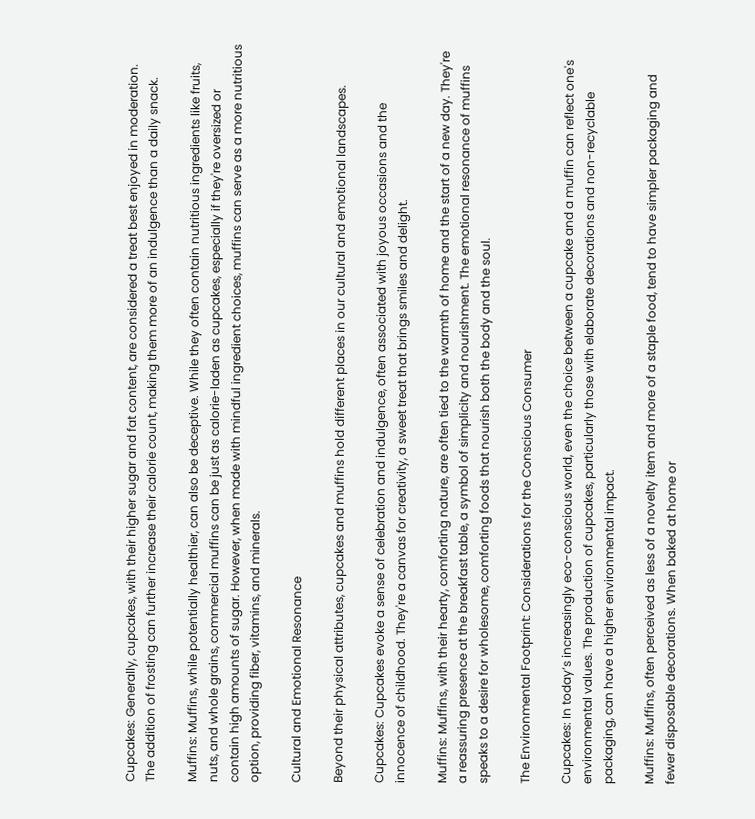Cupcakes: Generally, cupcakes, with their higher sugar and fat content, are considered a treat best enjoyed in moderation. The addition of frosting can further increase their calorie count, making them more of an indulgence than a daily snack.

Muffins: Muffins, while potentially healthier, can also be deceptive. While they often contain nutritious ingredients like fruits, nuts, and whole grains, commercial muffins can be just as calorie-laden as cupcakes, especially if they're oversized or contain high amounts of sugar. However, when made with mindful ingredient choices, muffins can serve as a more nutritious option, providing fiber, vitamins, and minerals.

Cultural and Emotional Resonance

Beyond their physical attributes, cupcakes and muffins hold different places in our cultural and emotional landscapes.

Cupcakes: Cupcakes evoke a sense of celebration and indulgence, often associated with joyous occasions and the innocence of childhood. They're a canvas for creativity, a sweet treat that brings smiles and delight.

Muffins: Muffins, with their hearty, comforting nature, are often tied to the warmth of home and the start of a new day. They're a reassuring presence at the breakfast table, a symbol of simplicity and nourishment. The emotional resonance of muffins speaks to a desire for wholesome, comforting foods that nourish both the body and the soul.

The Environmental Footprint: Considerations for the Conscious Consumer

Cupcakes: In today’s increasingly eco-conscious world, even the choice between a cupcake and a muffin can reflect one's environmental values. The production of cupcakes, particularly those with elaborate decorations and non-recyclable packaging, can have a higher environmental impact.

Muffins: Muffins, often perceived as less of a novelty item and more of a staple food, tend to have simpler packaging and fewer disposable decorations. When baked at home or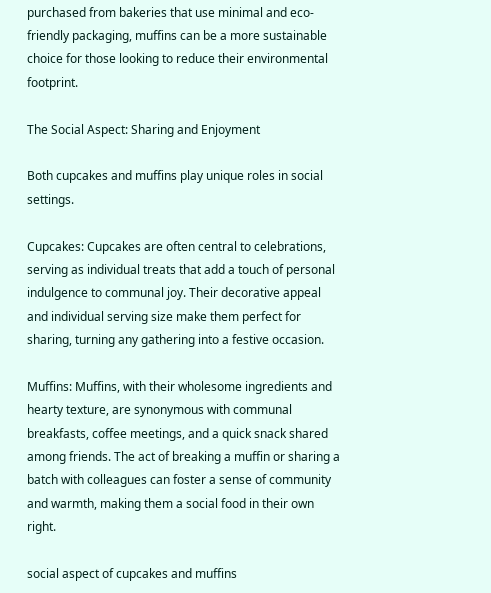purchased from bakeries that use minimal and eco-friendly packaging, muffins can be a more sustainable choice for those looking to reduce their environmental footprint.

The Social Aspect: Sharing and Enjoyment

Both cupcakes and muffins play unique roles in social settings.

Cupcakes: Cupcakes are often central to celebrations, serving as individual treats that add a touch of personal indulgence to communal joy. Their decorative appeal and individual serving size make them perfect for sharing, turning any gathering into a festive occasion.

Muffins: Muffins, with their wholesome ingredients and hearty texture, are synonymous with communal breakfasts, coffee meetings, and a quick snack shared among friends. The act of breaking a muffin or sharing a batch with colleagues can foster a sense of community and warmth, making them a social food in their own right.

social aspect of cupcakes and muffins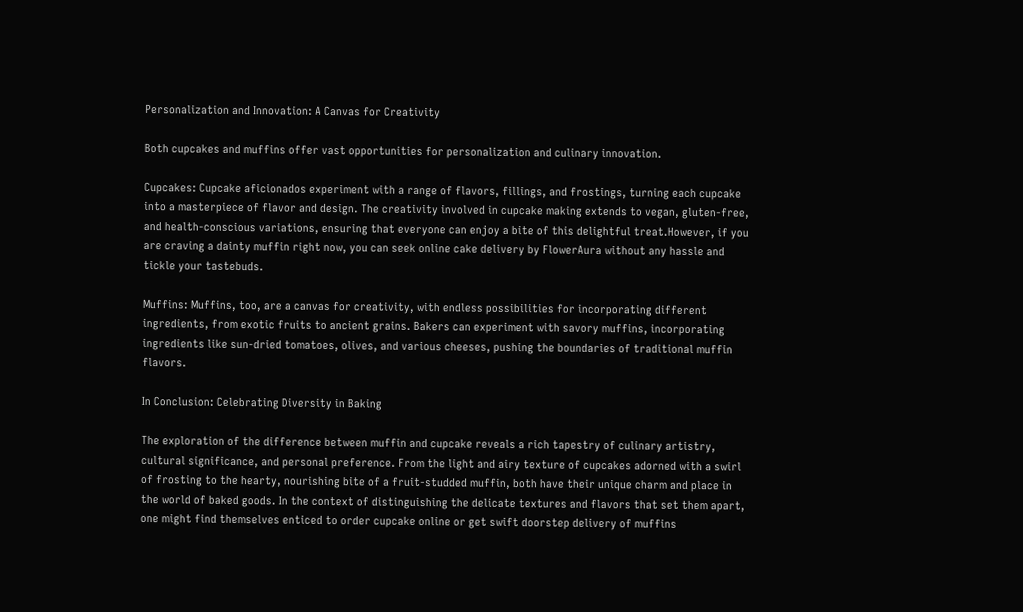Personalization and Innovation: A Canvas for Creativity

Both cupcakes and muffins offer vast opportunities for personalization and culinary innovation.

Cupcakes: Cupcake aficionados experiment with a range of flavors, fillings, and frostings, turning each cupcake into a masterpiece of flavor and design. The creativity involved in cupcake making extends to vegan, gluten-free, and health-conscious variations, ensuring that everyone can enjoy a bite of this delightful treat.However, if you are craving a dainty muffin right now, you can seek online cake delivery by FlowerAura without any hassle and tickle your tastebuds.

Muffins: Muffins, too, are a canvas for creativity, with endless possibilities for incorporating different ingredients, from exotic fruits to ancient grains. Bakers can experiment with savory muffins, incorporating ingredients like sun-dried tomatoes, olives, and various cheeses, pushing the boundaries of traditional muffin flavors.

In Conclusion: Celebrating Diversity in Baking

The exploration of the difference between muffin and cupcake reveals a rich tapestry of culinary artistry, cultural significance, and personal preference. From the light and airy texture of cupcakes adorned with a swirl of frosting to the hearty, nourishing bite of a fruit-studded muffin, both have their unique charm and place in the world of baked goods. In the context of distinguishing the delicate textures and flavors that set them apart, one might find themselves enticed to order cupcake online or get swift doorstep delivery of muffins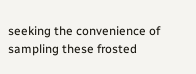seeking the convenience of sampling these frosted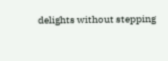delights without stepping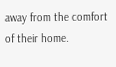away from the comfort of their home.